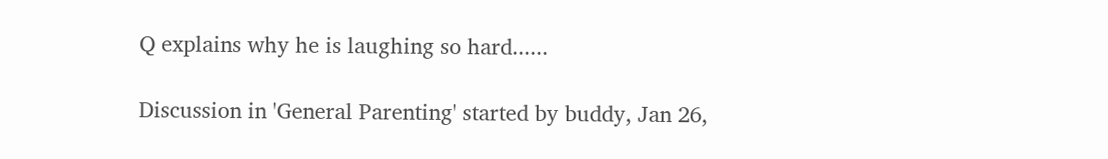Q explains why he is laughing so hard......

Discussion in 'General Parenting' started by buddy, Jan 26,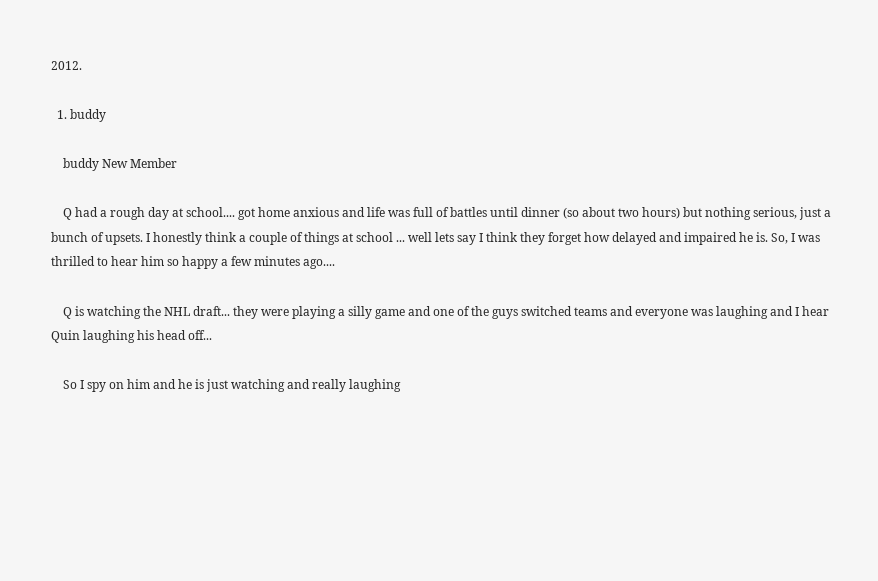2012.

  1. buddy

    buddy New Member

    Q had a rough day at school.... got home anxious and life was full of battles until dinner (so about two hours) but nothing serious, just a bunch of upsets. I honestly think a couple of things at school ... well lets say I think they forget how delayed and impaired he is. So, I was thrilled to hear him so happy a few minutes ago....

    Q is watching the NHL draft... they were playing a silly game and one of the guys switched teams and everyone was laughing and I hear Quin laughing his head off...

    So I spy on him and he is just watching and really laughing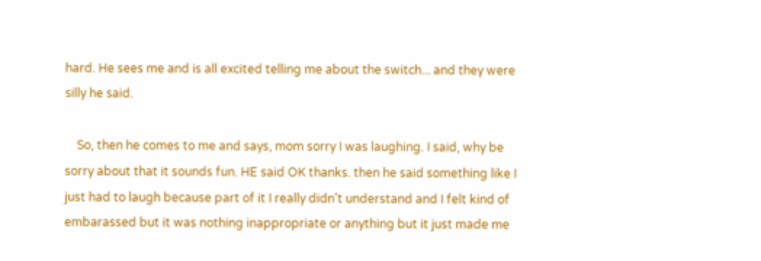hard. He sees me and is all excited telling me about the switch... and they were silly he said.

    So, then he comes to me and says, mom sorry I was laughing. I said, why be sorry about that it sounds fun. HE said OK thanks. then he said something like I just had to laugh because part of it I really didn't understand and I felt kind of embarassed but it was nothing inappropriate or anything but it just made me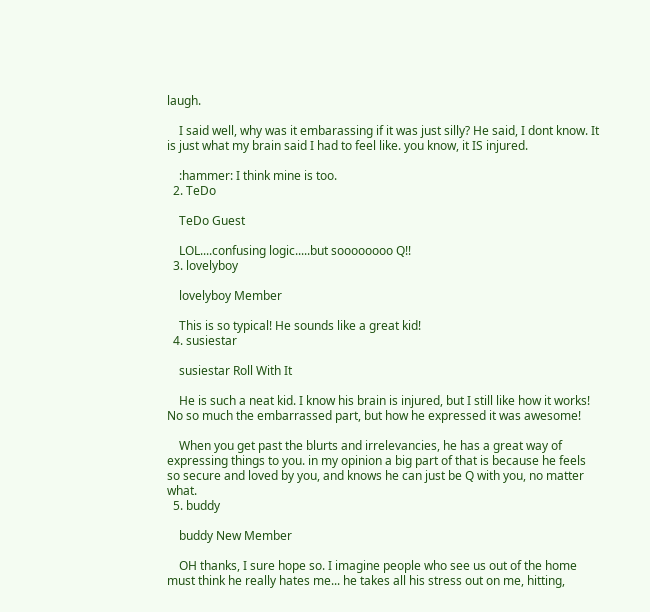laugh.

    I said well, why was it embarassing if it was just silly? He said, I dont know. It is just what my brain said I had to feel like. you know, it IS injured.

    :hammer: I think mine is too.
  2. TeDo

    TeDo Guest

    LOL....confusing logic.....but soooooooo Q!!
  3. lovelyboy

    lovelyboy Member

    This is so typical! He sounds like a great kid!
  4. susiestar

    susiestar Roll With It

    He is such a neat kid. I know his brain is injured, but I still like how it works! No so much the embarrassed part, but how he expressed it was awesome!

    When you get past the blurts and irrelevancies, he has a great way of expressing things to you. in my opinion a big part of that is because he feels so secure and loved by you, and knows he can just be Q with you, no matter what.
  5. buddy

    buddy New Member

    OH thanks, I sure hope so. I imagine people who see us out of the home must think he really hates me... he takes all his stress out on me, hitting,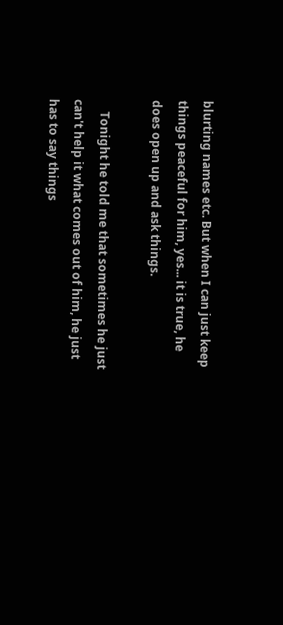blurting names etc. But when I can just keep things peaceful for him, yes... it is true, he does open up and ask things.

    Tonight he told me that sometimes he just can't help it what comes out of him, he just has to say things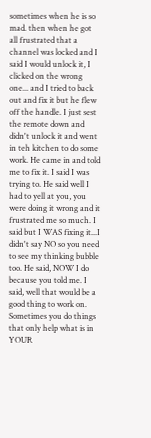sometimes when he is so mad. then when he got all frustrated that a channel was locked and I said I would unlock it, I clicked on the wrong one... and I tried to back out and fix it but he flew off the handle. I just sest the remote down and didn't unlock it and went in teh kitchen to do some work. He came in and told me to fix it. I said I was trying to. He said well I had to yell at you, you were doing it wrong and it frustrated me so much. I said but I WAS fixing it...I didn't say NO so you need to see my thinking bubble too. He said, NOW I do because you told me. I said, well that would be a good thing to work on. Sometimes you do things that only help what is in YOUR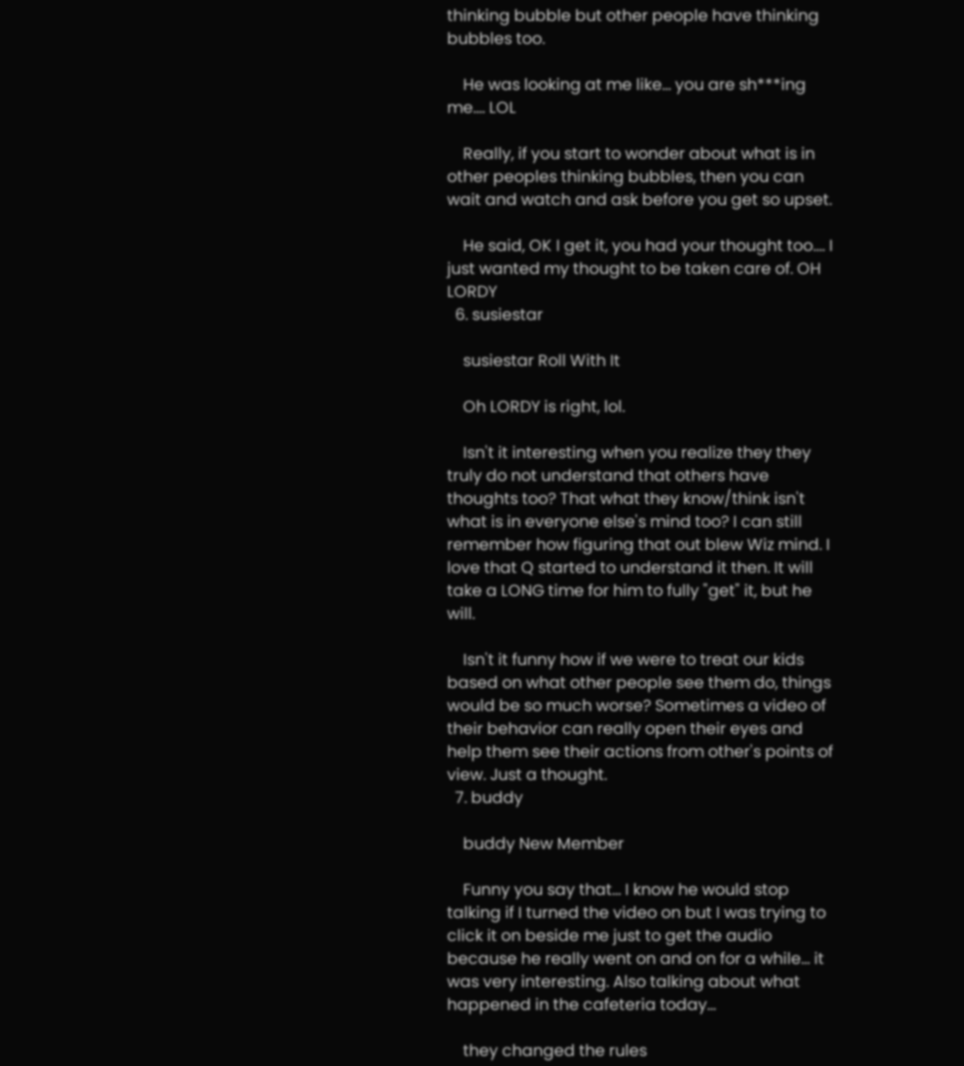thinking bubble but other people have thinking bubbles too.

    He was looking at me like... you are sh***ing me.... LOL

    Really, if you start to wonder about what is in other peoples thinking bubbles, then you can wait and watch and ask before you get so upset.

    He said, OK I get it, you had your thought too.... I just wanted my thought to be taken care of. OH LORDY
  6. susiestar

    susiestar Roll With It

    Oh LORDY is right, lol.

    Isn't it interesting when you realize they they truly do not understand that others have thoughts too? That what they know/think isn't what is in everyone else's mind too? I can still remember how figuring that out blew Wiz mind. I love that Q started to understand it then. It will take a LONG time for him to fully "get" it, but he will.

    Isn't it funny how if we were to treat our kids based on what other people see them do, things would be so much worse? Sometimes a video of their behavior can really open their eyes and help them see their actions from other's points of view. Just a thought.
  7. buddy

    buddy New Member

    Funny you say that... I know he would stop talking if I turned the video on but I was trying to click it on beside me just to get the audio because he really went on and on for a while... it was very interesting. Also talking about what happened in the cafeteria today...

    they changed the rules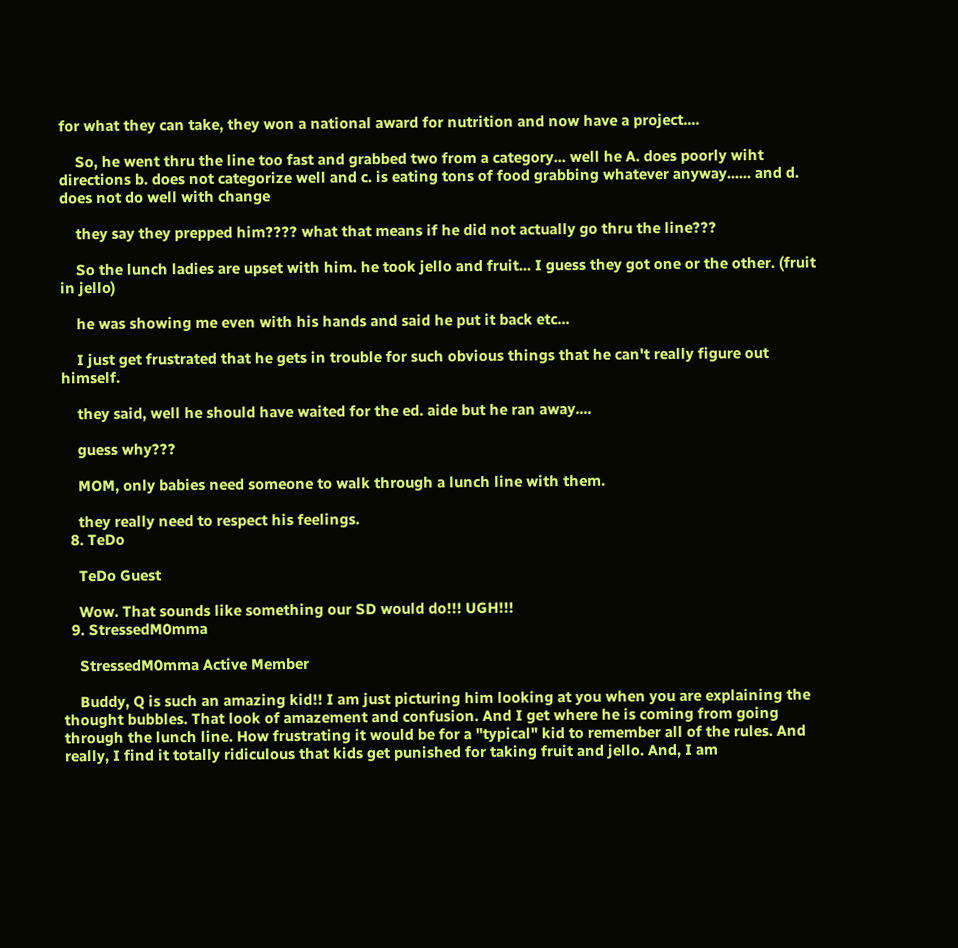for what they can take, they won a national award for nutrition and now have a project....

    So, he went thru the line too fast and grabbed two from a category... well he A. does poorly wiht directions b. does not categorize well and c. is eating tons of food grabbing whatever anyway...... and d. does not do well with change

    they say they prepped him???? what that means if he did not actually go thru the line???

    So the lunch ladies are upset with him. he took jello and fruit... I guess they got one or the other. (fruit in jello)

    he was showing me even with his hands and said he put it back etc...

    I just get frustrated that he gets in trouble for such obvious things that he can't really figure out himself.

    they said, well he should have waited for the ed. aide but he ran away....

    guess why???

    MOM, only babies need someone to walk through a lunch line with them.

    they really need to respect his feelings.
  8. TeDo

    TeDo Guest

    Wow. That sounds like something our SD would do!!! UGH!!!
  9. StressedM0mma

    StressedM0mma Active Member

    Buddy, Q is such an amazing kid!! I am just picturing him looking at you when you are explaining the thought bubbles. That look of amazement and confusion. And I get where he is coming from going through the lunch line. How frustrating it would be for a "typical" kid to remember all of the rules. And really, I find it totally ridiculous that kids get punished for taking fruit and jello. And, I am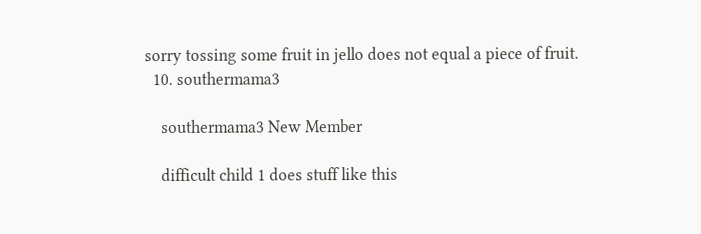sorry tossing some fruit in jello does not equal a piece of fruit.
  10. southermama3

    southermama3 New Member

    difficult child 1 does stuff like this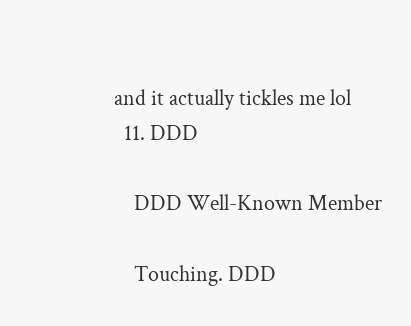and it actually tickles me lol
  11. DDD

    DDD Well-Known Member

    Touching. DDD